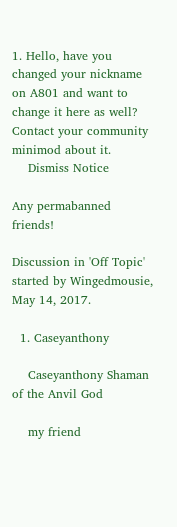1. Hello, have you changed your nickname on A801 and want to change it here as well? Contact your community minimod about it.
    Dismiss Notice

Any permabanned friends!

Discussion in 'Off Topic' started by Wingedmousie, May 14, 2017.

  1. Caseyanthony

    Caseyanthony Shaman of the Anvil God

    my friend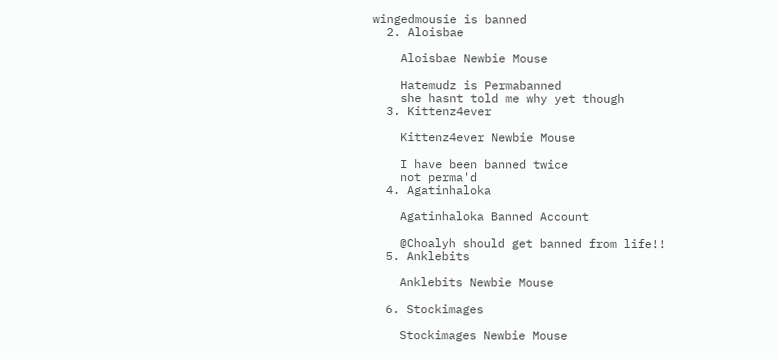wingedmousie is banned
  2. Aloisbae

    Aloisbae Newbie Mouse

    Hatemudz is Permabanned
    she hasnt told me why yet though
  3. Kittenz4ever

    Kittenz4ever Newbie Mouse

    I have been banned twice
    not perma'd
  4. Agatinhaloka

    Agatinhaloka Banned Account

    @Choalyh should get banned from life!!
  5. Anklebits

    Anklebits Newbie Mouse

  6. Stockimages

    Stockimages Newbie Mouse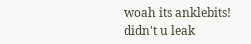woah its anklebits! didn't u leak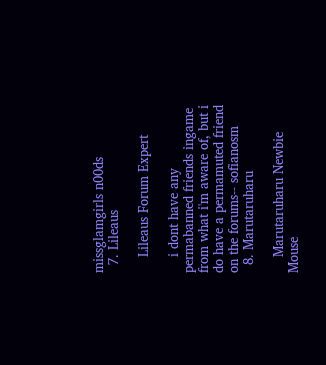missglamgirls n00ds
  7. Lileaus

    Lileaus Forum Expert

    i dont have any permabanned friends ingame from what i'm aware of, but i do have a permamuted friend on the forums-- sofianosm
  8. Marutaruharu

    Marutaruharu Newbie Mouse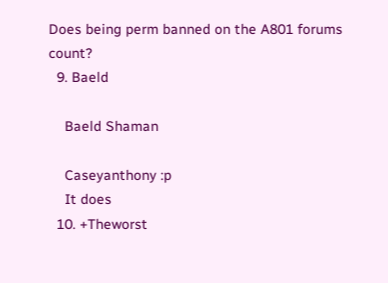Does being perm banned on the A801 forums count?
  9. Baeld

    Baeld Shaman

    Caseyanthony :p
    It does
  10. +Theworst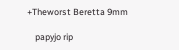+Theworst Beretta 9mm

    papyjo rip